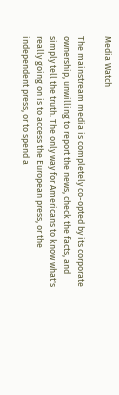Media Watch

The mainstream media is completely co-opted by its corporate ownership, unwilling to report the news, check the facts, and simply tell the truth. The only way for Americans to know what's really going on is to access the European press, or the independent press, or to spend a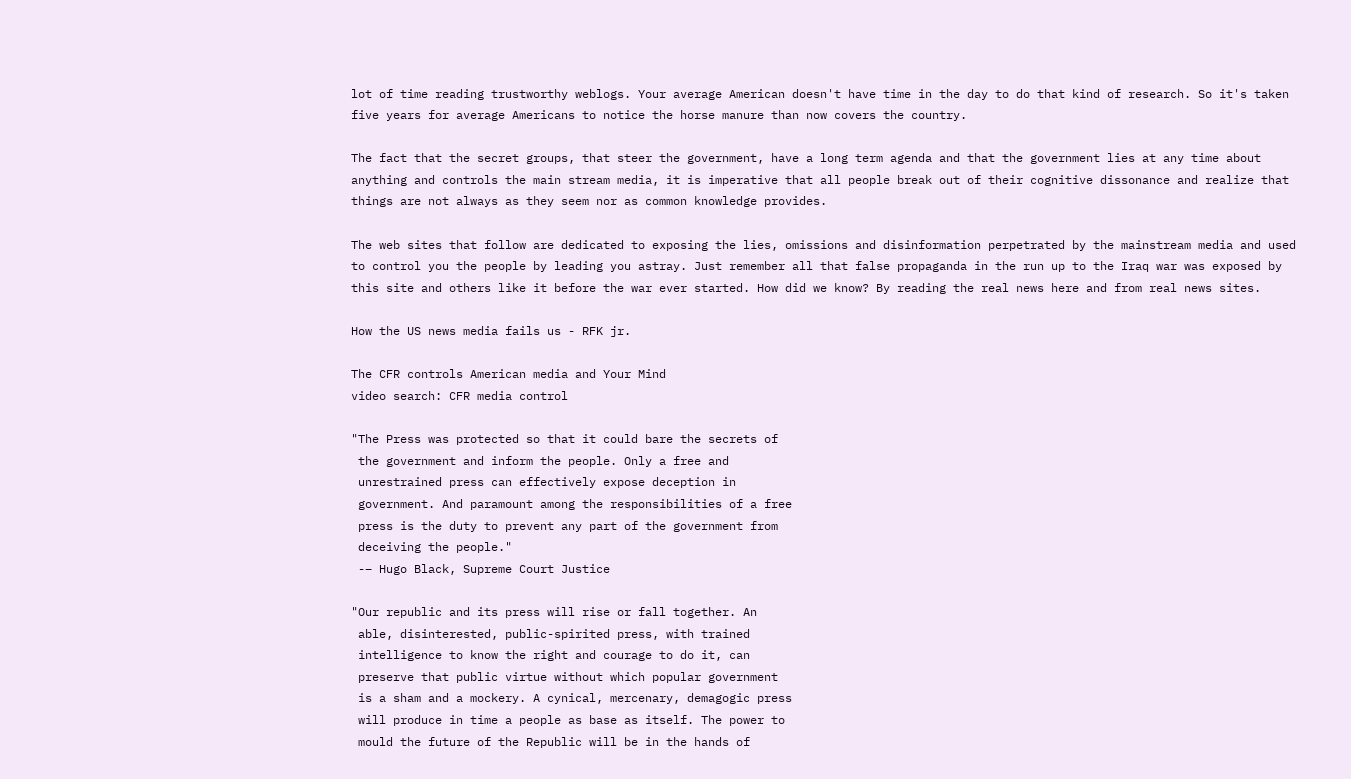lot of time reading trustworthy weblogs. Your average American doesn't have time in the day to do that kind of research. So it's taken five years for average Americans to notice the horse manure than now covers the country.

The fact that the secret groups, that steer the government, have a long term agenda and that the government lies at any time about anything and controls the main stream media, it is imperative that all people break out of their cognitive dissonance and realize that things are not always as they seem nor as common knowledge provides.

The web sites that follow are dedicated to exposing the lies, omissions and disinformation perpetrated by the mainstream media and used to control you the people by leading you astray. Just remember all that false propaganda in the run up to the Iraq war was exposed by this site and others like it before the war ever started. How did we know? By reading the real news here and from real news sites.

How the US news media fails us - RFK jr.

The CFR controls American media and Your Mind
video search: CFR media control

"The Press was protected so that it could bare the secrets of
 the government and inform the people. Only a free and
 unrestrained press can effectively expose deception in
 government. And paramount among the responsibilities of a free
 press is the duty to prevent any part of the government from
 deceiving the people."
 -– Hugo Black, Supreme Court Justice

"Our republic and its press will rise or fall together. An
 able, disinterested, public-spirited press, with trained
 intelligence to know the right and courage to do it, can
 preserve that public virtue without which popular government
 is a sham and a mockery. A cynical, mercenary, demagogic press
 will produce in time a people as base as itself. The power to
 mould the future of the Republic will be in the hands of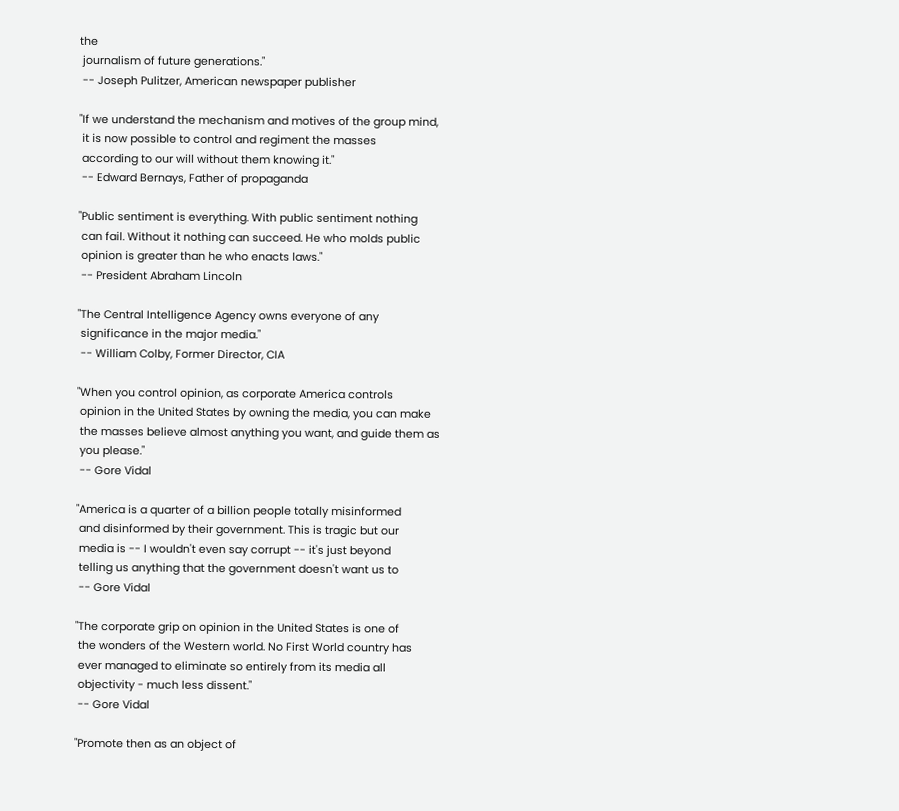the
 journalism of future generations."
 -- Joseph Pulitzer, American newspaper publisher

"If we understand the mechanism and motives of the group mind,
 it is now possible to control and regiment the masses
 according to our will without them knowing it."
 -- Edward Bernays, Father of propaganda

"Public sentiment is everything. With public sentiment nothing
 can fail. Without it nothing can succeed. He who molds public
 opinion is greater than he who enacts laws."
 -- President Abraham Lincoln

"The Central Intelligence Agency owns everyone of any
 significance in the major media."
 -- William Colby, Former Director, CIA

"When you control opinion, as corporate America controls
 opinion in the United States by owning the media, you can make
 the masses believe almost anything you want, and guide them as
 you please."
 -- Gore Vidal

"America is a quarter of a billion people totally misinformed
 and disinformed by their government. This is tragic but our
 media is -- I wouldn't even say corrupt -- it's just beyond
 telling us anything that the government doesn't want us to
 -- Gore Vidal

"The corporate grip on opinion in the United States is one of
 the wonders of the Western world. No First World country has
 ever managed to eliminate so entirely from its media all
 objectivity - much less dissent."
 -- Gore Vidal

"Promote then as an object of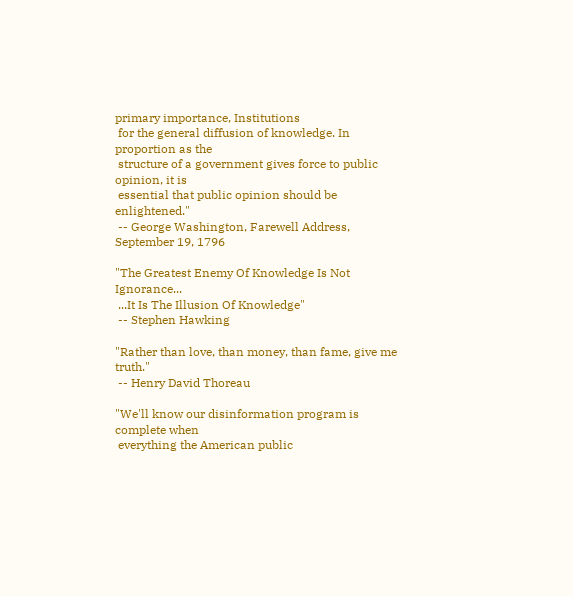primary importance, Institutions
 for the general diffusion of knowledge. In proportion as the
 structure of a government gives force to public opinion, it is
 essential that public opinion should be enlightened."
 -- George Washington, Farewell Address, September 19, 1796

"The Greatest Enemy Of Knowledge Is Not Ignorance...
 ...It Is The Illusion Of Knowledge"
 -- Stephen Hawking

"Rather than love, than money, than fame, give me truth."
 -- Henry David Thoreau

"We'll know our disinformation program is complete when
 everything the American public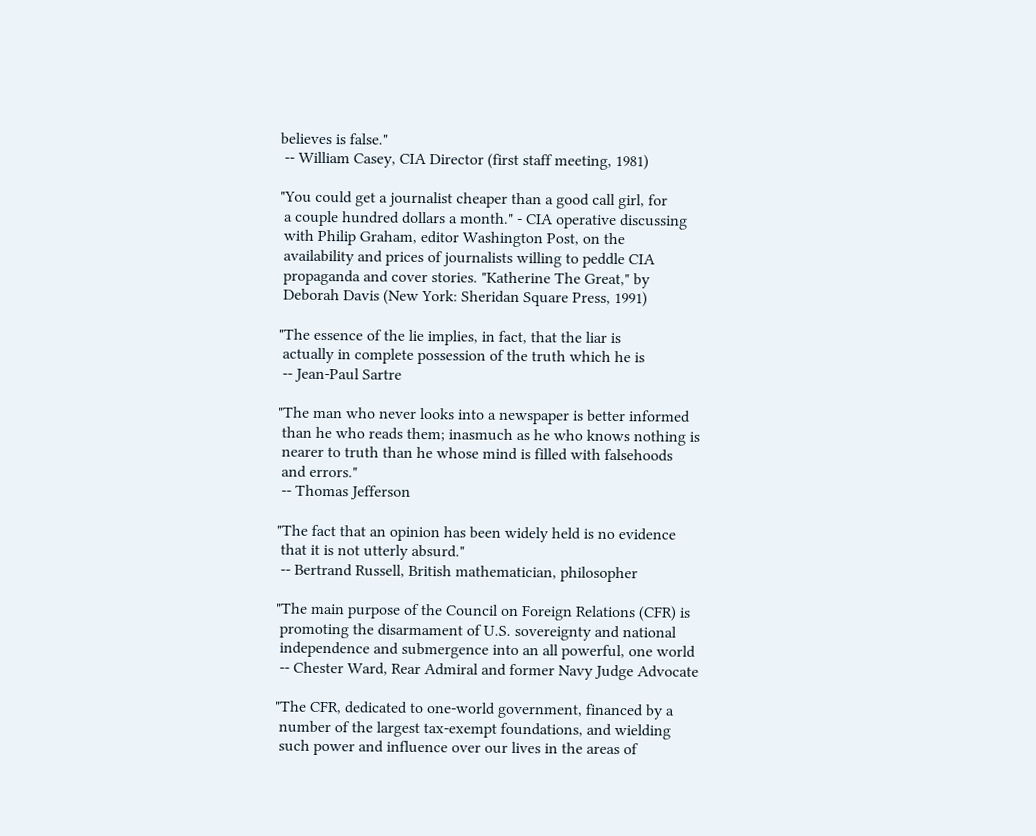believes is false."
 -- William Casey, CIA Director (first staff meeting, 1981)

"You could get a journalist cheaper than a good call girl, for
 a couple hundred dollars a month." - CIA operative discussing
 with Philip Graham, editor Washington Post, on the
 availability and prices of journalists willing to peddle CIA
 propaganda and cover stories. "Katherine The Great," by
 Deborah Davis (New York: Sheridan Square Press, 1991)

"The essence of the lie implies, in fact, that the liar is
 actually in complete possession of the truth which he is
 -- Jean-Paul Sartre

"The man who never looks into a newspaper is better informed
 than he who reads them; inasmuch as he who knows nothing is
 nearer to truth than he whose mind is filled with falsehoods
 and errors."
 -- Thomas Jefferson

"The fact that an opinion has been widely held is no evidence
 that it is not utterly absurd."
 -- Bertrand Russell, British mathematician, philosopher

"The main purpose of the Council on Foreign Relations (CFR) is
 promoting the disarmament of U.S. sovereignty and national
 independence and submergence into an all powerful, one world
 -- Chester Ward, Rear Admiral and former Navy Judge Advocate

"The CFR, dedicated to one-world government, financed by a
 number of the largest tax-exempt foundations, and wielding
 such power and influence over our lives in the areas of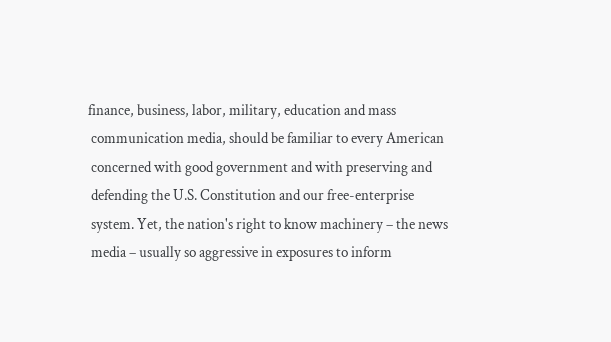finance, business, labor, military, education and mass
 communication media, should be familiar to every American
 concerned with good government and with preserving and
 defending the U.S. Constitution and our free-enterprise
 system. Yet, the nation's right to know machinery – the news
 media – usually so aggressive in exposures to inform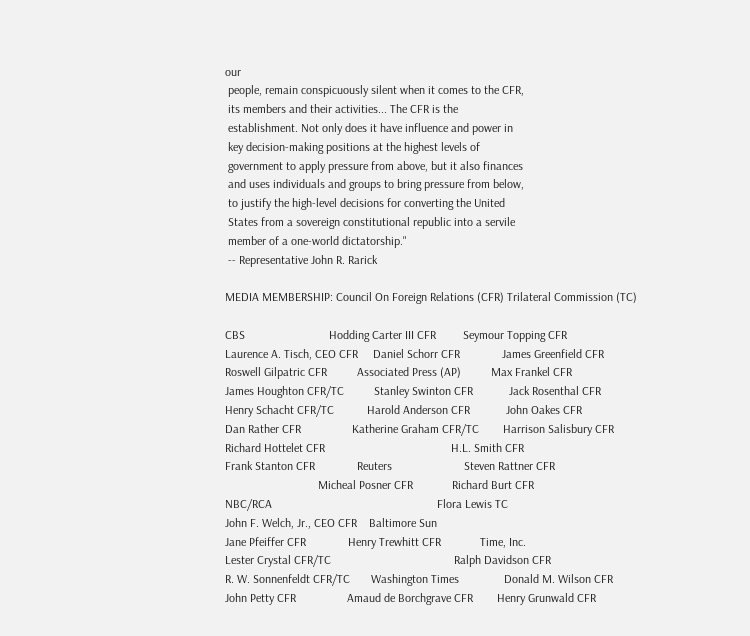our
 people, remain conspicuously silent when it comes to the CFR,
 its members and their activities... The CFR is the
 establishment. Not only does it have influence and power in
 key decision-making positions at the highest levels of
 government to apply pressure from above, but it also finances
 and uses individuals and groups to bring pressure from below,
 to justify the high-level decisions for converting the United
 States from a sovereign constitutional republic into a servile
 member of a one-world dictatorship."
 -- Representative John R. Rarick

MEDIA MEMBERSHIP: Council On Foreign Relations (CFR) Trilateral Commission (TC)

CBS                            Hodding Carter III CFR         Seymour Topping CFR
Laurence A. Tisch, CEO CFR     Daniel Schorr CFR              James Greenfield CFR
Roswell Gilpatric CFR          Associated Press (AP)          Max Frankel CFR
James Houghton CFR/TC          Stanley Swinton CFR            Jack Rosenthal CFR
Henry Schacht CFR/TC           Harold Anderson CFR            John Oakes CFR
Dan Rather CFR                 Katherine Graham CFR/TC        Harrison Salisbury CFR
Richard Hottelet CFR                                          H.L. Smith CFR
Frank Stanton CFR              Reuters                        Steven Rattner CFR
                               Micheal Posner CFR             Richard Burt CFR
NBC/RCA                                                       Flora Lewis TC
John F. Welch, Jr., CEO CFR    Baltimore Sun
Jane Pfeiffer CFR              Henry Trewhitt CFR             Time, Inc.
Lester Crystal CFR/TC                                         Ralph Davidson CFR
R. W. Sonnenfeldt CFR/TC       Washington Times               Donald M. Wilson CFR
John Petty CFR                 Amaud de Borchgrave CFR        Henry Grunwald CFR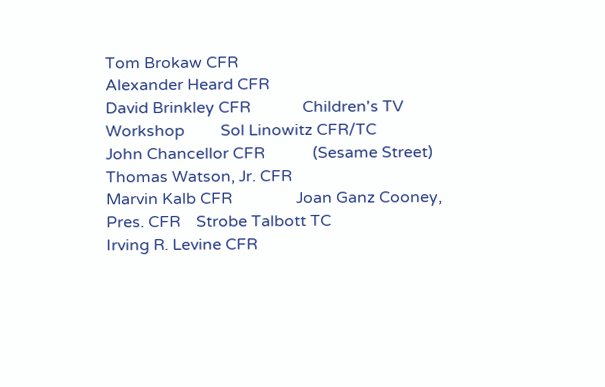Tom Brokaw CFR                                                Alexander Heard CFR
David Brinkley CFR             Children's TV Workshop         Sol Linowitz CFR/TC
John Chancellor CFR            (Sesame Street)                Thomas Watson, Jr. CFR
Marvin Kalb CFR                Joan Ganz Cooney, Pres. CFR    Strobe Talbott TC
Irving R. Levine CFR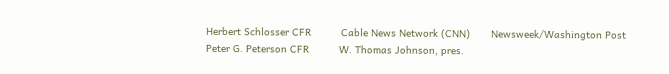Herbert Schlosser CFR          Cable News Network (CNN)       Newsweek/Washington Post
Peter G. Peterson CFR          W. Thomas Johnson, pres.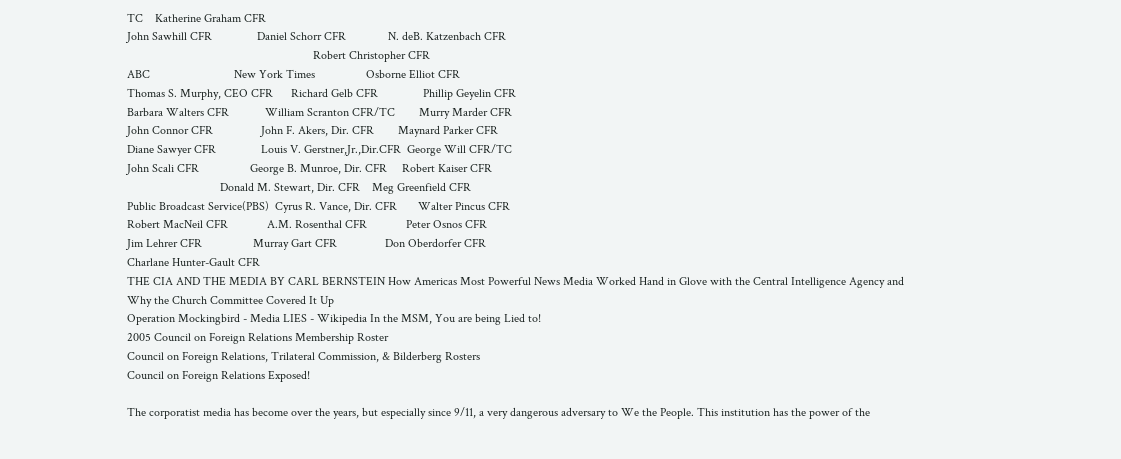TC    Katherine Graham CFR
John Sawhill CFR               Daniel Schorr CFR              N. deB. Katzenbach CFR
                                                              Robert Christopher CFR
ABC                            New York Times                 Osborne Elliot CFR
Thomas S. Murphy, CEO CFR      Richard Gelb CFR               Phillip Geyelin CFR
Barbara Walters CFR            William Scranton CFR/TC        Murry Marder CFR
John Connor CFR                John F. Akers, Dir. CFR        Maynard Parker CFR
Diane Sawyer CFR               Louis V. Gerstner,Jr.,Dir.CFR  George Will CFR/TC
John Scali CFR                 George B. Munroe, Dir. CFR     Robert Kaiser CFR
                               Donald M. Stewart, Dir. CFR    Meg Greenfield CFR
Public Broadcast Service(PBS)  Cyrus R. Vance, Dir. CFR       Walter Pincus CFR
Robert MacNeil CFR             A.M. Rosenthal CFR             Peter Osnos CFR
Jim Lehrer CFR                 Murray Gart CFR                Don Oberdorfer CFR
Charlane Hunter-Gault CFR
THE CIA AND THE MEDIA BY CARL BERNSTEIN How Americas Most Powerful News Media Worked Hand in Glove with the Central Intelligence Agency and Why the Church Committee Covered It Up
Operation Mockingbird - Media LIES - Wikipedia In the MSM, You are being Lied to!
2005 Council on Foreign Relations Membership Roster
Council on Foreign Relations, Trilateral Commission, & Bilderberg Rosters
Council on Foreign Relations Exposed!

The corporatist media has become over the years, but especially since 9/11, a very dangerous adversary to We the People. This institution has the power of the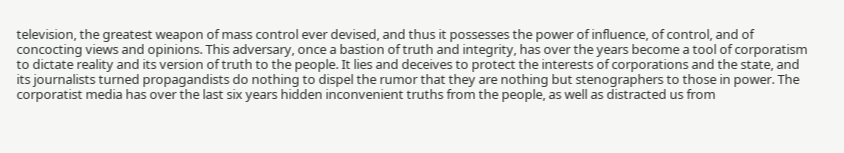television, the greatest weapon of mass control ever devised, and thus it possesses the power of influence, of control, and of concocting views and opinions. This adversary, once a bastion of truth and integrity, has over the years become a tool of corporatism to dictate reality and its version of truth to the people. It lies and deceives to protect the interests of corporations and the state, and its journalists turned propagandists do nothing to dispel the rumor that they are nothing but stenographers to those in power. The corporatist media has over the last six years hidden inconvenient truths from the people, as well as distracted us from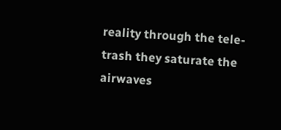reality through the tele-trash they saturate the airwaves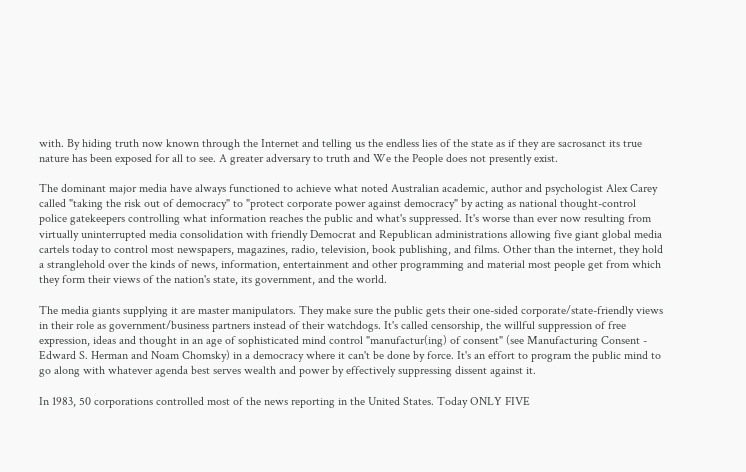with. By hiding truth now known through the Internet and telling us the endless lies of the state as if they are sacrosanct its true nature has been exposed for all to see. A greater adversary to truth and We the People does not presently exist.

The dominant major media have always functioned to achieve what noted Australian academic, author and psychologist Alex Carey called "taking the risk out of democracy" to "protect corporate power against democracy" by acting as national thought-control police gatekeepers controlling what information reaches the public and what's suppressed. It's worse than ever now resulting from virtually uninterrupted media consolidation with friendly Democrat and Republican administrations allowing five giant global media cartels today to control most newspapers, magazines, radio, television, book publishing, and films. Other than the internet, they hold a stranglehold over the kinds of news, information, entertainment and other programming and material most people get from which they form their views of the nation's state, its government, and the world.

The media giants supplying it are master manipulators. They make sure the public gets their one-sided corporate/state-friendly views in their role as government/business partners instead of their watchdogs. It's called censorship, the willful suppression of free expression, ideas and thought in an age of sophisticated mind control "manufactur(ing) of consent" (see Manufacturing Consent - Edward S. Herman and Noam Chomsky) in a democracy where it can't be done by force. It's an effort to program the public mind to go along with whatever agenda best serves wealth and power by effectively suppressing dissent against it.

In 1983, 50 corporations controlled most of the news reporting in the United States. Today ONLY FIVE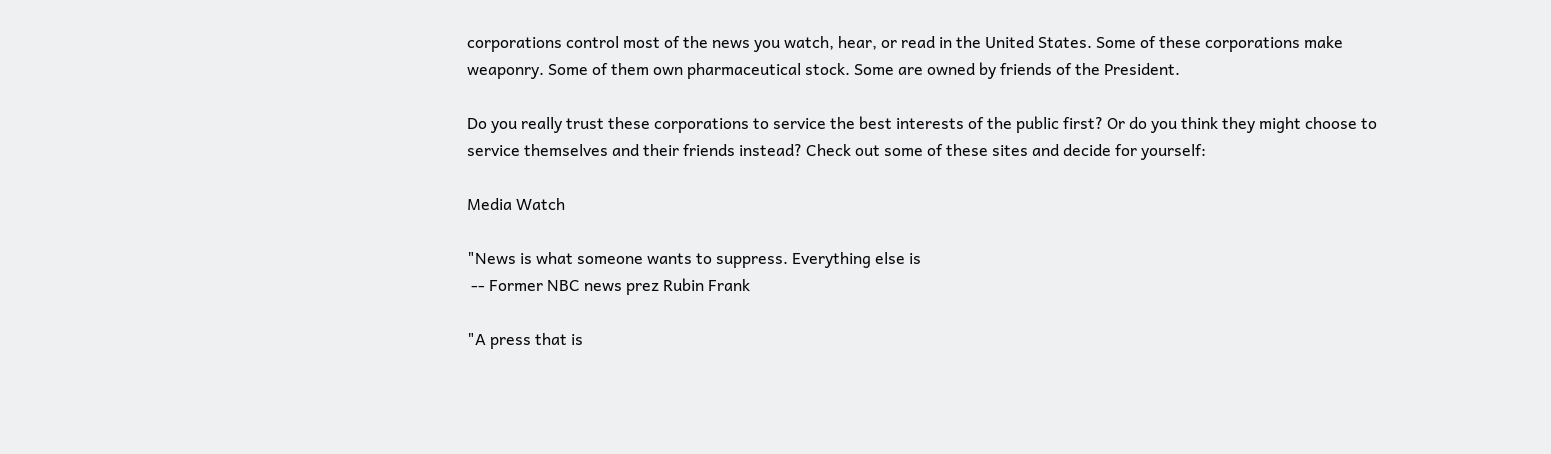corporations control most of the news you watch, hear, or read in the United States. Some of these corporations make weaponry. Some of them own pharmaceutical stock. Some are owned by friends of the President.

Do you really trust these corporations to service the best interests of the public first? Or do you think they might choose to service themselves and their friends instead? Check out some of these sites and decide for yourself:

Media Watch

"News is what someone wants to suppress. Everything else is
 -- Former NBC news prez Rubin Frank

"A press that is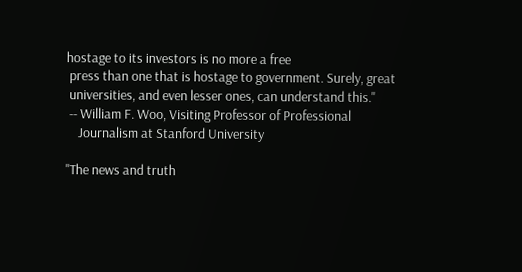hostage to its investors is no more a free
 press than one that is hostage to government. Surely, great
 universities, and even lesser ones, can understand this."
 -- William F. Woo, Visiting Professor of Professional
    Journalism at Stanford University

"The news and truth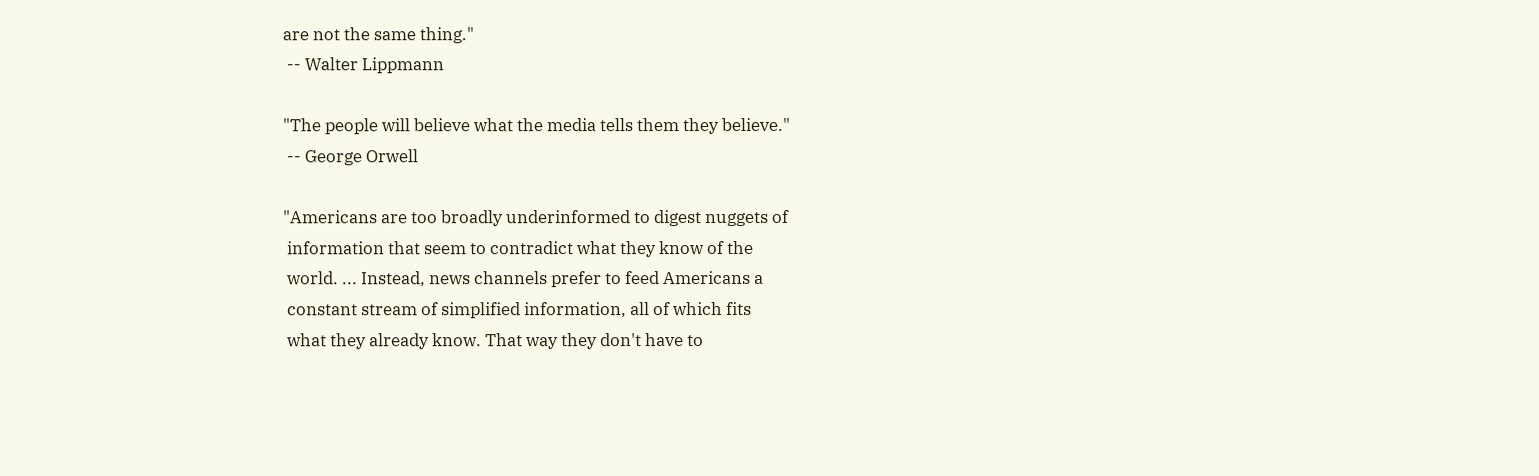are not the same thing."
 -- Walter Lippmann

"The people will believe what the media tells them they believe."
 -- George Orwell

"Americans are too broadly underinformed to digest nuggets of
 information that seem to contradict what they know of the
 world. ... Instead, news channels prefer to feed Americans a
 constant stream of simplified information, all of which fits
 what they already know. That way they don't have to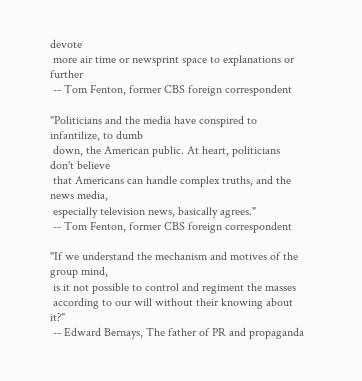devote
 more air time or newsprint space to explanations or further
 -- Tom Fenton, former CBS foreign correspondent

"Politicians and the media have conspired to infantilize, to dumb
 down, the American public. At heart, politicians don't believe
 that Americans can handle complex truths, and the news media,
 especially television news, basically agrees."
 -- Tom Fenton, former CBS foreign correspondent

"If we understand the mechanism and motives of the group mind,
 is it not possible to control and regiment the masses
 according to our will without their knowing about it?"
 -- Edward Bernays, The father of PR and propaganda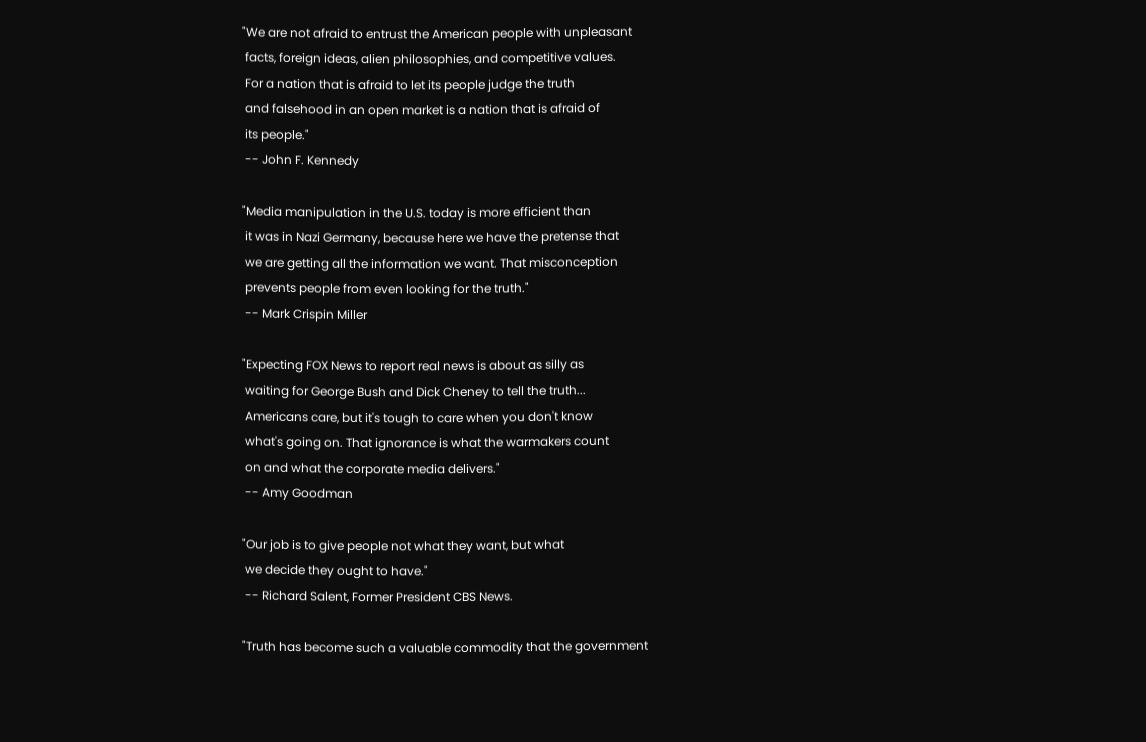"We are not afraid to entrust the American people with unpleasant
 facts, foreign ideas, alien philosophies, and competitive values.
 For a nation that is afraid to let its people judge the truth
 and falsehood in an open market is a nation that is afraid of
 its people."
 -- John F. Kennedy

"Media manipulation in the U.S. today is more efficient than
 it was in Nazi Germany, because here we have the pretense that
 we are getting all the information we want. That misconception
 prevents people from even looking for the truth."
 -- Mark Crispin Miller

"Expecting FOX News to report real news is about as silly as
 waiting for George Bush and Dick Cheney to tell the truth...
 Americans care, but it's tough to care when you don't know
 what's going on. That ignorance is what the warmakers count
 on and what the corporate media delivers."
 -- Amy Goodman

"Our job is to give people not what they want, but what
 we decide they ought to have."
 -- Richard Salent, Former President CBS News.

"Truth has become such a valuable commodity that the government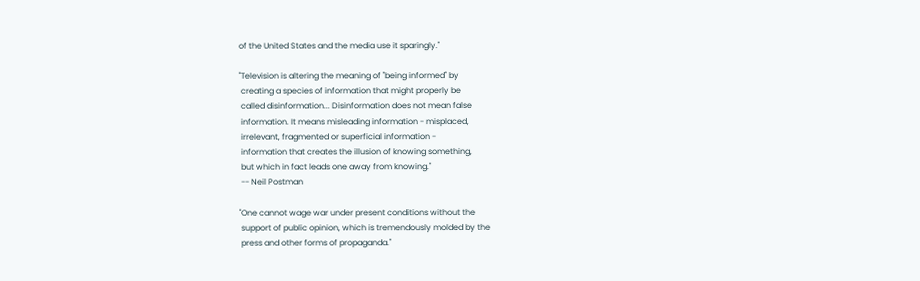of the United States and the media use it sparingly."

"Television is altering the meaning of "being informed" by
 creating a species of information that might properly be
 called disinformation... Disinformation does not mean false
 information. It means misleading information - misplaced,
 irrelevant, fragmented or superficial information -
 information that creates the illusion of knowing something,
 but which in fact leads one away from knowing."
 -- Neil Postman

"One cannot wage war under present conditions without the
 support of public opinion, which is tremendously molded by the
 press and other forms of propaganda."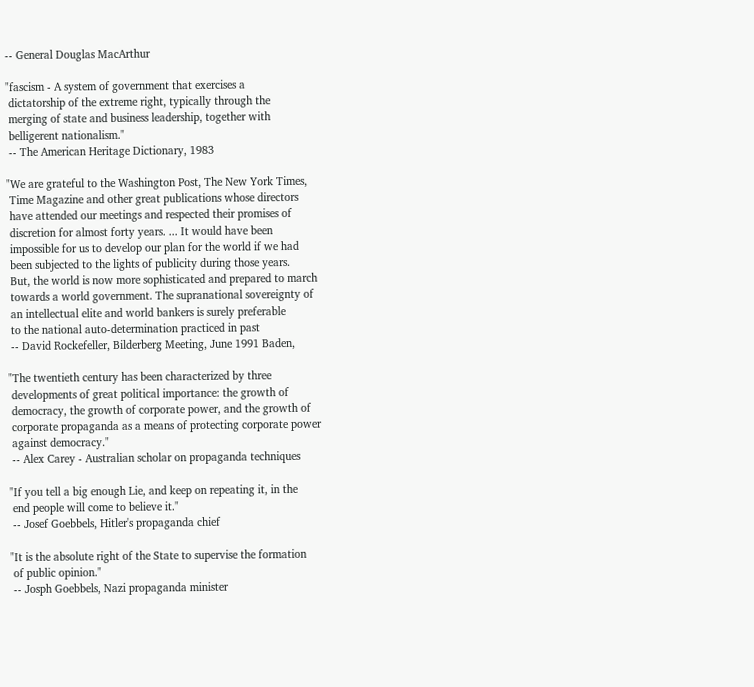-- General Douglas MacArthur

"fascism - A system of government that exercises a
 dictatorship of the extreme right, typically through the
 merging of state and business leadership, together with
 belligerent nationalism."
 -- The American Heritage Dictionary, 1983

"We are grateful to the Washington Post, The New York Times,
 Time Magazine and other great publications whose directors
 have attended our meetings and respected their promises of
 discretion for almost forty years. ... It would have been
 impossible for us to develop our plan for the world if we had
 been subjected to the lights of publicity during those years.
 But, the world is now more sophisticated and prepared to march
 towards a world government. The supranational sovereignty of
 an intellectual elite and world bankers is surely preferable
 to the national auto-determination practiced in past
 -- David Rockefeller, Bilderberg Meeting, June 1991 Baden,

"The twentieth century has been characterized by three
 developments of great political importance: the growth of
 democracy, the growth of corporate power, and the growth of
 corporate propaganda as a means of protecting corporate power
 against democracy."
 -- Alex Carey - Australian scholar on propaganda techniques

"If you tell a big enough Lie, and keep on repeating it, in the
 end people will come to believe it."
 -- Josef Goebbels, Hitler's propaganda chief

"It is the absolute right of the State to supervise the formation
 of public opinion."
 -- Josph Goebbels, Nazi propaganda minister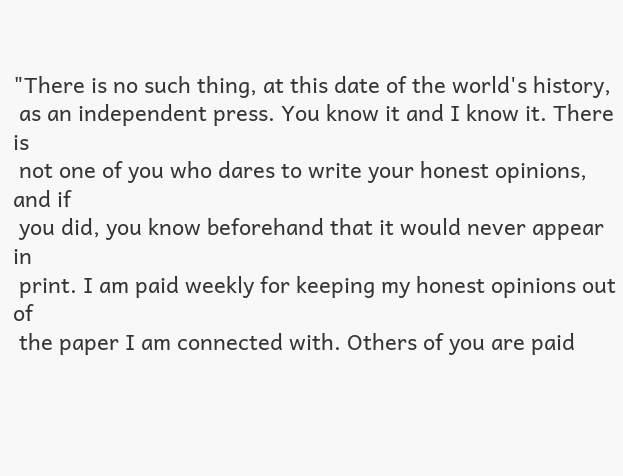"There is no such thing, at this date of the world's history,
 as an independent press. You know it and I know it. There is
 not one of you who dares to write your honest opinions, and if
 you did, you know beforehand that it would never appear in
 print. I am paid weekly for keeping my honest opinions out of
 the paper I am connected with. Others of you are paid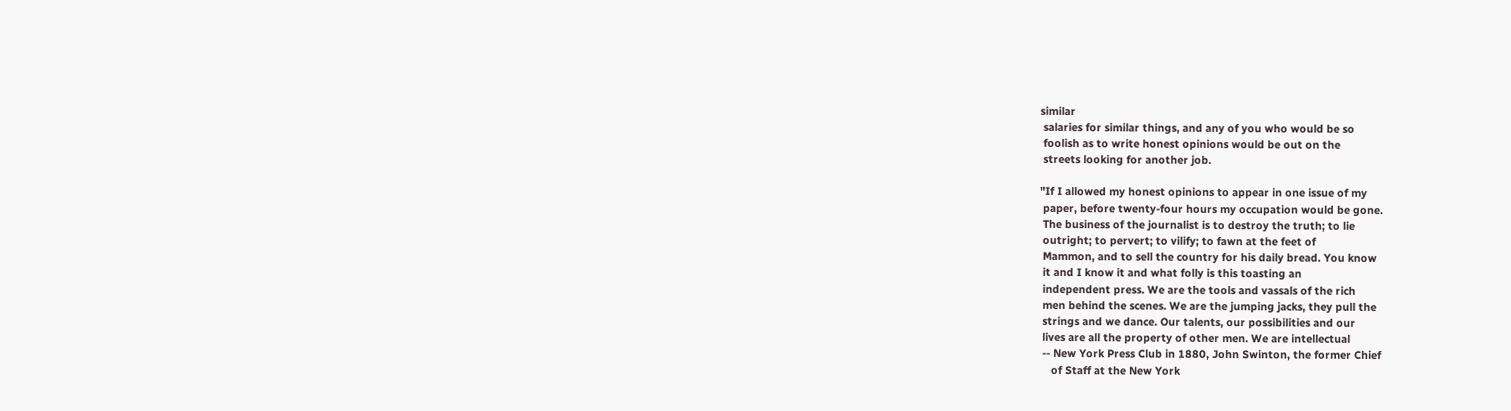similar
 salaries for similar things, and any of you who would be so
 foolish as to write honest opinions would be out on the
 streets looking for another job.

"If I allowed my honest opinions to appear in one issue of my
 paper, before twenty-four hours my occupation would be gone.
 The business of the journalist is to destroy the truth; to lie
 outright; to pervert; to vilify; to fawn at the feet of
 Mammon, and to sell the country for his daily bread. You know
 it and I know it and what folly is this toasting an
 independent press. We are the tools and vassals of the rich
 men behind the scenes. We are the jumping jacks, they pull the
 strings and we dance. Our talents, our possibilities and our
 lives are all the property of other men. We are intellectual
 -- New York Press Club in 1880, John Swinton, the former Chief
    of Staff at the New York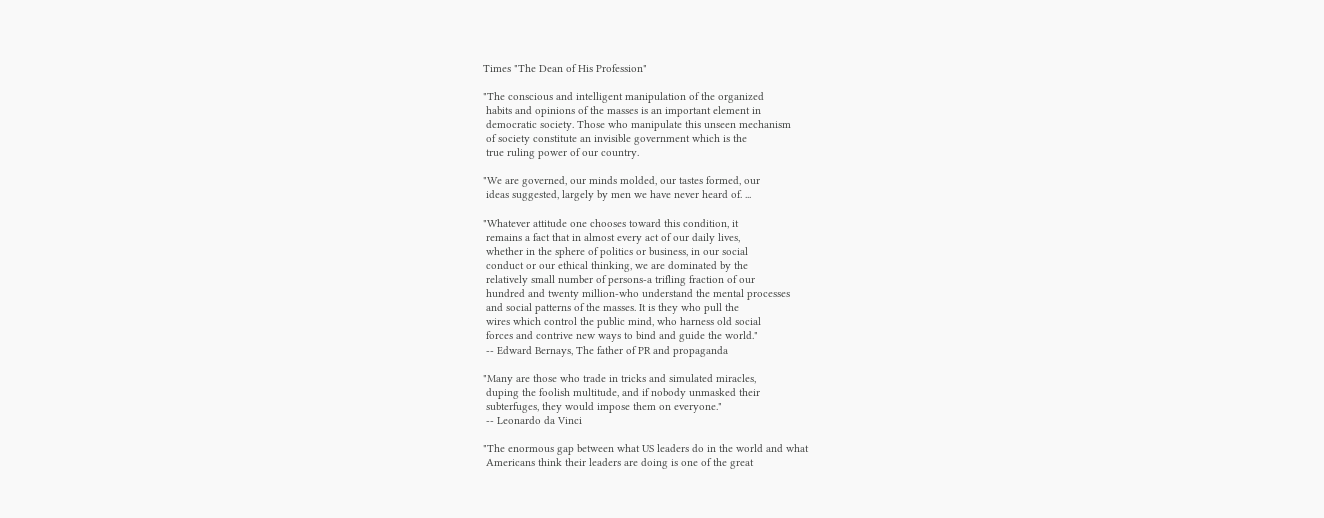Times "The Dean of His Profession"

"The conscious and intelligent manipulation of the organized
 habits and opinions of the masses is an important element in
 democratic society. Those who manipulate this unseen mechanism
 of society constitute an invisible government which is the
 true ruling power of our country.

"We are governed, our minds molded, our tastes formed, our
 ideas suggested, largely by men we have never heard of. ...

"Whatever attitude one chooses toward this condition, it
 remains a fact that in almost every act of our daily lives,
 whether in the sphere of politics or business, in our social
 conduct or our ethical thinking, we are dominated by the
 relatively small number of persons-a trifling fraction of our
 hundred and twenty million-who understand the mental processes
 and social patterns of the masses. It is they who pull the
 wires which control the public mind, who harness old social
 forces and contrive new ways to bind and guide the world."
 -- Edward Bernays, The father of PR and propaganda

"Many are those who trade in tricks and simulated miracles,
 duping the foolish multitude, and if nobody unmasked their
 subterfuges, they would impose them on everyone."
 -- Leonardo da Vinci

"The enormous gap between what US leaders do in the world and what
 Americans think their leaders are doing is one of the great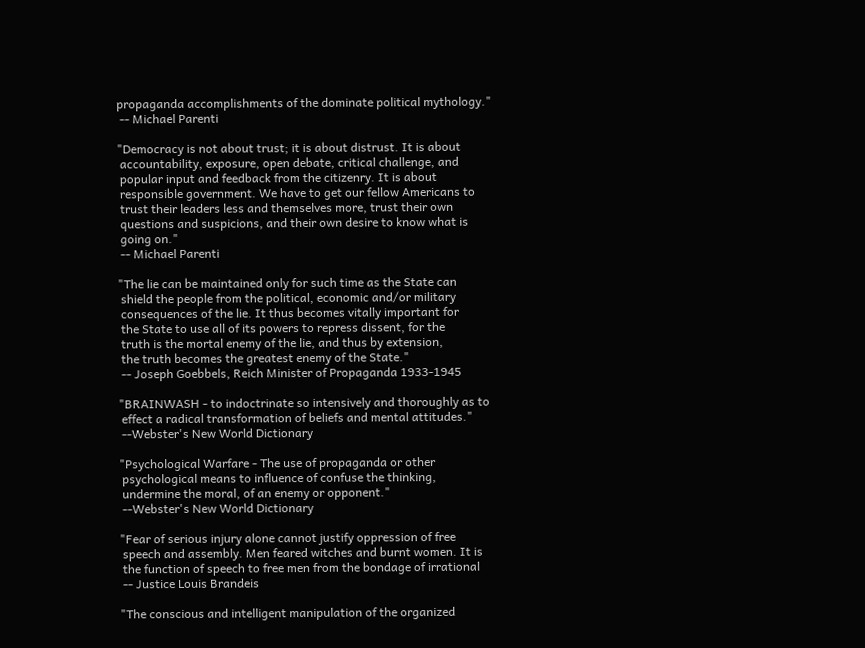propaganda accomplishments of the dominate political mythology."
 -- Michael Parenti

"Democracy is not about trust; it is about distrust. It is about
 accountability, exposure, open debate, critical challenge, and
 popular input and feedback from the citizenry. It is about
 responsible government. We have to get our fellow Americans to
 trust their leaders less and themselves more, trust their own
 questions and suspicions, and their own desire to know what is
 going on."
 -- Michael Parenti

"The lie can be maintained only for such time as the State can
 shield the people from the political, economic and/or military
 consequences of the lie. It thus becomes vitally important for
 the State to use all of its powers to repress dissent, for the
 truth is the mortal enemy of the lie, and thus by extension,
 the truth becomes the greatest enemy of the State."
 -- Joseph Goebbels, Reich Minister of Propaganda 1933-1945

"BRAINWASH - to indoctrinate so intensively and thoroughly as to
 effect a radical transformation of beliefs and mental attitudes."
 --Webster's New World Dictionary

"Psychological Warfare - The use of propaganda or other
 psychological means to influence of confuse the thinking,
 undermine the moral, of an enemy or opponent."
 --Webster's New World Dictionary

"Fear of serious injury alone cannot justify oppression of free
 speech and assembly. Men feared witches and burnt women. It is
 the function of speech to free men from the bondage of irrational
 -- Justice Louis Brandeis

"The conscious and intelligent manipulation of the organized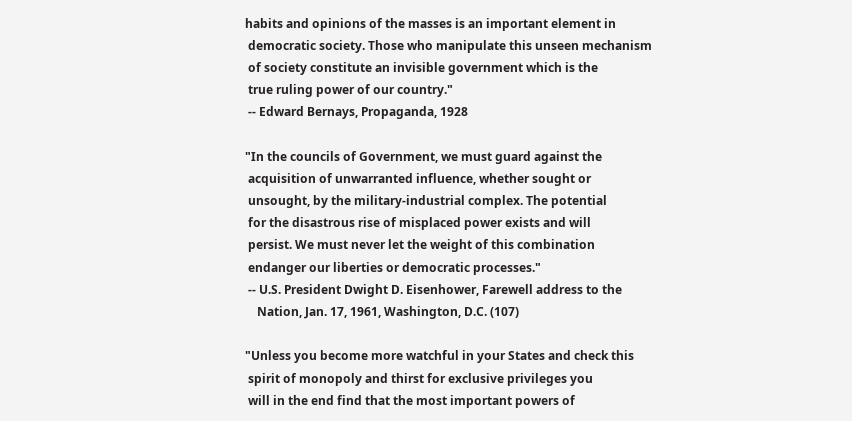habits and opinions of the masses is an important element in
 democratic society. Those who manipulate this unseen mechanism
 of society constitute an invisible government which is the
 true ruling power of our country."
 -- Edward Bernays, Propaganda, 1928

"In the councils of Government, we must guard against the
 acquisition of unwarranted influence, whether sought or
 unsought, by the military-industrial complex. The potential
 for the disastrous rise of misplaced power exists and will
 persist. We must never let the weight of this combination
 endanger our liberties or democratic processes."
 -- U.S. President Dwight D. Eisenhower, Farewell address to the
    Nation, Jan. 17, 1961, Washington, D.C. (107)

"Unless you become more watchful in your States and check this
 spirit of monopoly and thirst for exclusive privileges you
 will in the end find that the most important powers of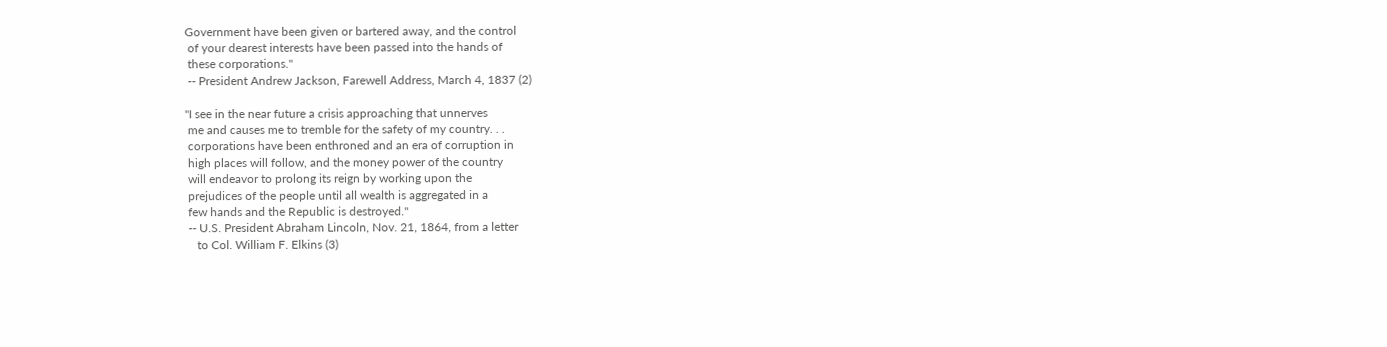Government have been given or bartered away, and the control
 of your dearest interests have been passed into the hands of
 these corporations."
 -- President Andrew Jackson, Farewell Address, March 4, 1837 (2)

"I see in the near future a crisis approaching that unnerves
 me and causes me to tremble for the safety of my country. . .
 corporations have been enthroned and an era of corruption in
 high places will follow, and the money power of the country
 will endeavor to prolong its reign by working upon the
 prejudices of the people until all wealth is aggregated in a
 few hands and the Republic is destroyed."
 -- U.S. President Abraham Lincoln, Nov. 21, 1864, from a letter
    to Col. William F. Elkins (3)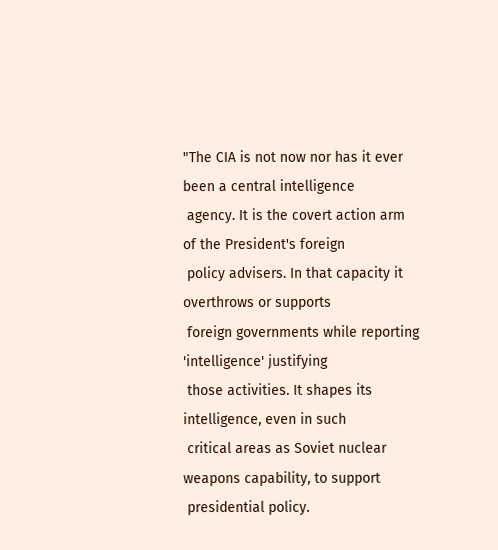"The CIA is not now nor has it ever been a central intelligence
 agency. It is the covert action arm of the President's foreign
 policy advisers. In that capacity it overthrows or supports
 foreign governments while reporting 'intelligence' justifying
 those activities. It shapes its intelligence, even in such
 critical areas as Soviet nuclear weapons capability, to support
 presidential policy.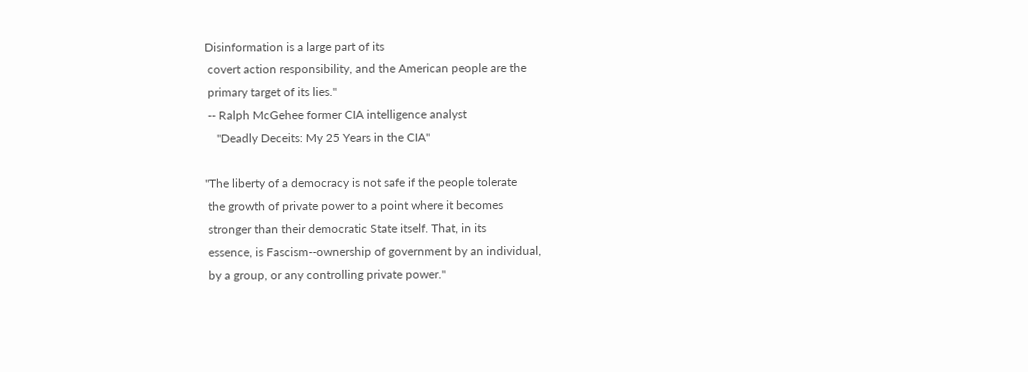Disinformation is a large part of its
 covert action responsibility, and the American people are the
 primary target of its lies."
 -- Ralph McGehee former CIA intelligence analyst
    "Deadly Deceits: My 25 Years in the CIA"

"The liberty of a democracy is not safe if the people tolerate
 the growth of private power to a point where it becomes
 stronger than their democratic State itself. That, in its
 essence, is Fascism--ownership of government by an individual,
 by a group, or any controlling private power."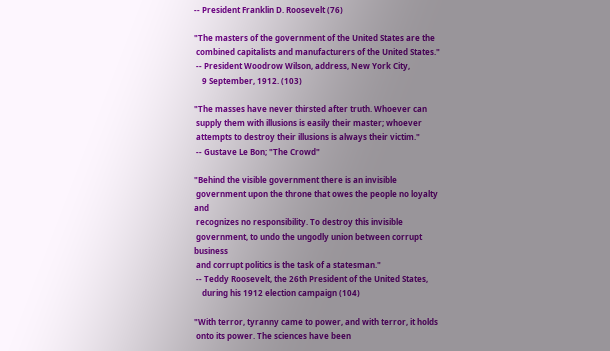-- President Franklin D. Roosevelt (76)

"The masters of the government of the United States are the
 combined capitalists and manufacturers of the United States."
 -- President Woodrow Wilson, address, New York City,
    9 September, 1912. (103)

"The masses have never thirsted after truth. Whoever can
 supply them with illusions is easily their master; whoever
 attempts to destroy their illusions is always their victim."
 -- Gustave Le Bon; "The Crowd"

"Behind the visible government there is an invisible
 government upon the throne that owes the people no loyalty and
 recognizes no responsibility. To destroy this invisible
 government, to undo the ungodly union between corrupt business
 and corrupt politics is the task of a statesman."
 -- Teddy Roosevelt, the 26th President of the United States,
    during his 1912 election campaign (104)

"With terror, tyranny came to power, and with terror, it holds
 onto its power. The sciences have been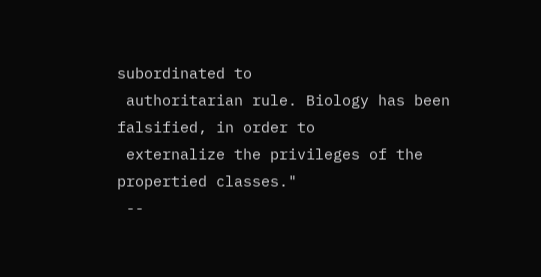subordinated to
 authoritarian rule. Biology has been falsified, in order to
 externalize the privileges of the propertied classes."
 --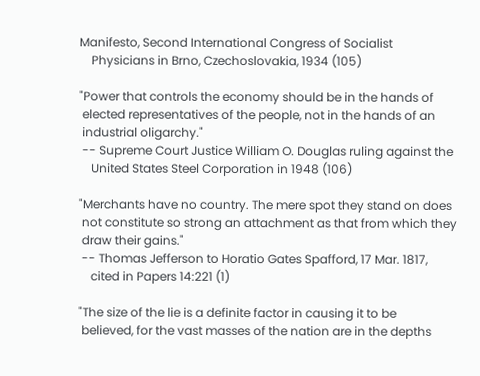Manifesto, Second International Congress of Socialist
    Physicians in Brno, Czechoslovakia, 1934 (105)

"Power that controls the economy should be in the hands of
 elected representatives of the people, not in the hands of an
 industrial oligarchy."
 -- Supreme Court Justice William O. Douglas ruling against the
    United States Steel Corporation in 1948 (106)

"Merchants have no country. The mere spot they stand on does
 not constitute so strong an attachment as that from which they
 draw their gains."
 -- Thomas Jefferson to Horatio Gates Spafford, 17 Mar. 1817,
    cited in Papers 14:221 (1)

"The size of the lie is a definite factor in causing it to be
 believed, for the vast masses of the nation are in the depths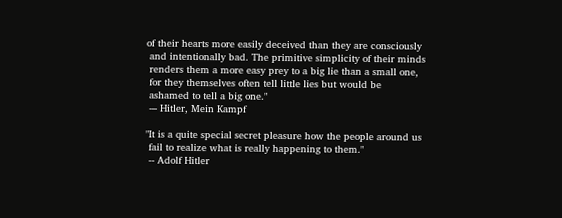of their hearts more easily deceived than they are consciously
 and intentionally bad. The primitive simplicity of their minds
 renders them a more easy prey to a big lie than a small one,
 for they themselves often tell little lies but would be
 ashamed to tell a big one."
 -– Hitler, Mein Kampf

"It is a quite special secret pleasure how the people around us
 fail to realize what is really happening to them."
 -- Adolf Hitler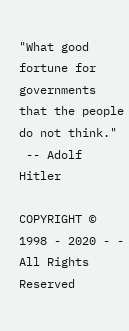"What good fortune for governments that the people do not think."
 -- Adolf Hitler

COPYRIGHT © 1998 - 2020 - - All Rights Reserved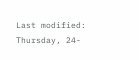Last modified: Thursday, 24-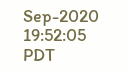Sep-2020 19:52:05 PDT